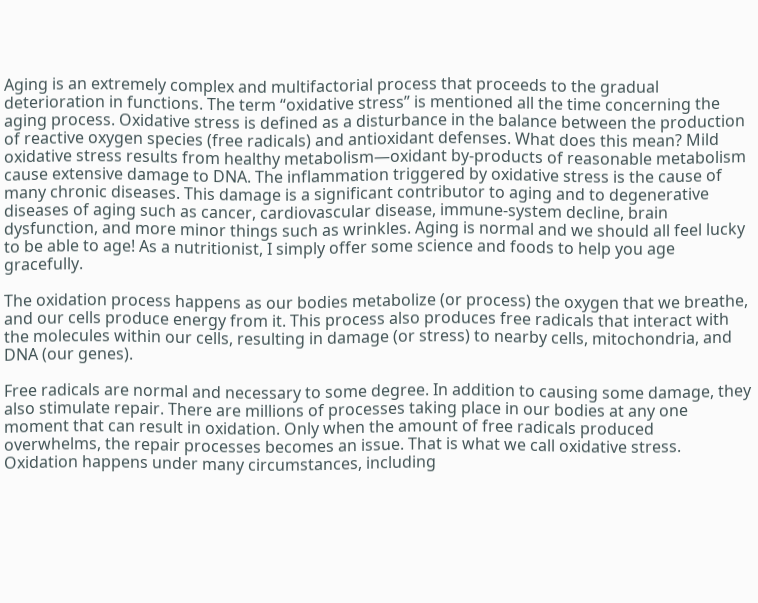Aging is an extremely complex and multifactorial process that proceeds to the gradual deterioration in functions. The term “oxidative stress” is mentioned all the time concerning the aging process. Oxidative stress is defined as a disturbance in the balance between the production of reactive oxygen species (free radicals) and antioxidant defenses. What does this mean? Mild oxidative stress results from healthy metabolism—oxidant by-products of reasonable metabolism cause extensive damage to DNA. The inflammation triggered by oxidative stress is the cause of many chronic diseases. This damage is a significant contributor to aging and to degenerative diseases of aging such as cancer, cardiovascular disease, immune-system decline, brain dysfunction, and more minor things such as wrinkles. Aging is normal and we should all feel lucky to be able to age! As a nutritionist, I simply offer some science and foods to help you age gracefully.

The oxidation process happens as our bodies metabolize (or process) the oxygen that we breathe, and our cells produce energy from it. This process also produces free radicals that interact with the molecules within our cells, resulting in damage (or stress) to nearby cells, mitochondria, and DNA (our genes).

Free radicals are normal and necessary to some degree. In addition to causing some damage, they also stimulate repair. There are millions of processes taking place in our bodies at any one moment that can result in oxidation. Only when the amount of free radicals produced overwhelms, the repair processes becomes an issue. That is what we call oxidative stress. Oxidation happens under many circumstances, including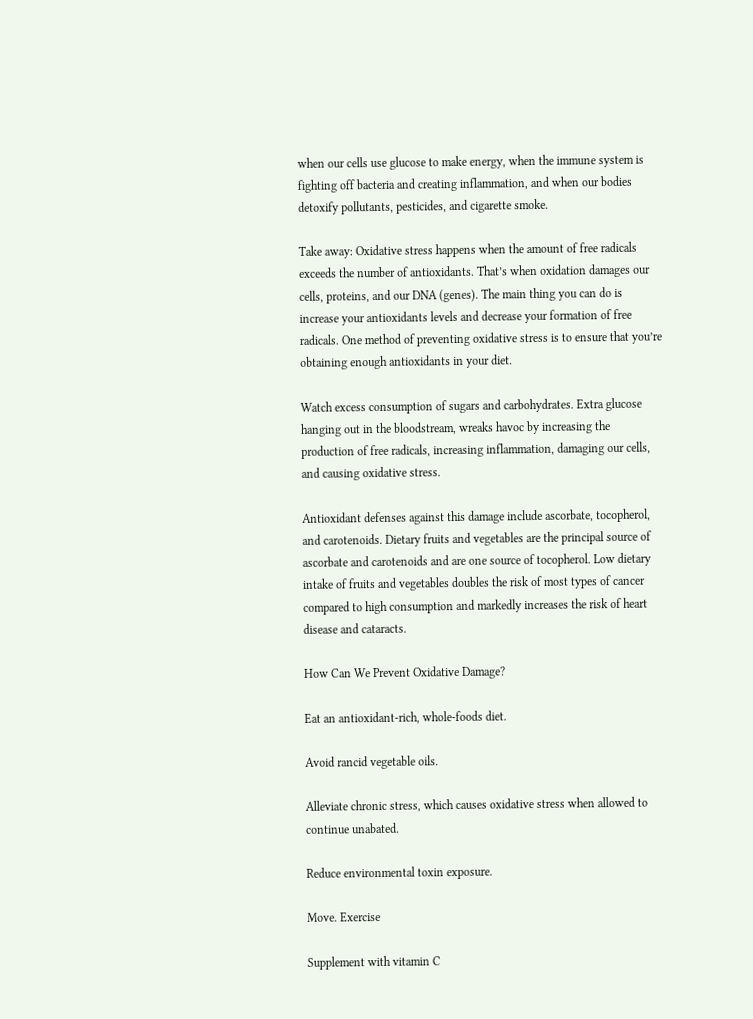when our cells use glucose to make energy, when the immune system is fighting off bacteria and creating inflammation, and when our bodies detoxify pollutants, pesticides, and cigarette smoke.

Take away: Oxidative stress happens when the amount of free radicals exceeds the number of antioxidants. That’s when oxidation damages our cells, proteins, and our DNA (genes). The main thing you can do is increase your antioxidants levels and decrease your formation of free radicals. One method of preventing oxidative stress is to ensure that you’re obtaining enough antioxidants in your diet.

Watch excess consumption of sugars and carbohydrates. Extra glucose hanging out in the bloodstream, wreaks havoc by increasing the production of free radicals, increasing inflammation, damaging our cells, and causing oxidative stress.

Antioxidant defenses against this damage include ascorbate, tocopherol, and carotenoids. Dietary fruits and vegetables are the principal source of ascorbate and carotenoids and are one source of tocopherol. Low dietary intake of fruits and vegetables doubles the risk of most types of cancer compared to high consumption and markedly increases the risk of heart disease and cataracts.

How Can We Prevent Oxidative Damage?

Eat an antioxidant-rich, whole-foods diet.

Avoid rancid vegetable oils.

Alleviate chronic stress, which causes oxidative stress when allowed to continue unabated.

Reduce environmental toxin exposure.

Move. Exercise

Supplement with vitamin C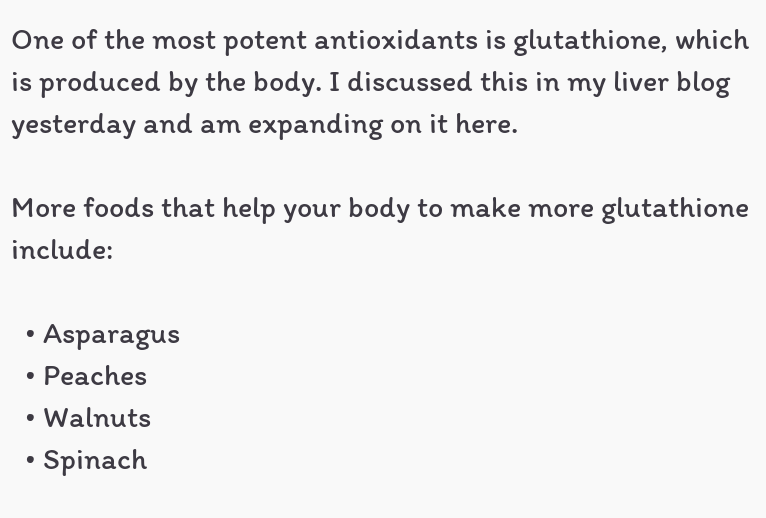One of the most potent antioxidants is glutathione, which is produced by the body. I discussed this in my liver blog yesterday and am expanding on it here.

More foods that help your body to make more glutathione include:

  • Asparagus
  • Peaches
  • Walnuts
  • Spinach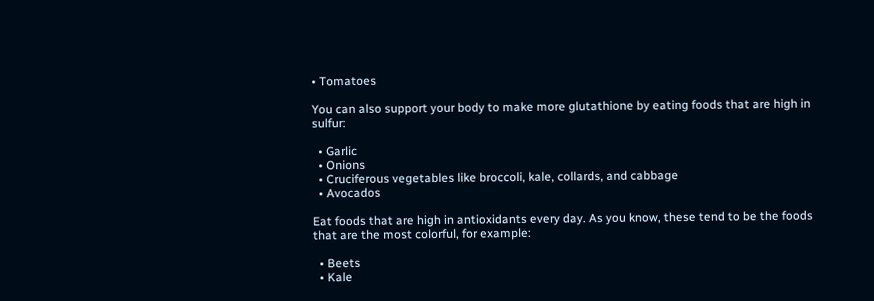• Tomatoes

You can also support your body to make more glutathione by eating foods that are high in sulfur:

  • Garlic
  • Onions
  • Cruciferous vegetables like broccoli, kale, collards, and cabbage
  • Avocados

Eat foods that are high in antioxidants every day. As you know, these tend to be the foods that are the most colorful, for example:

  • Beets
  • Kale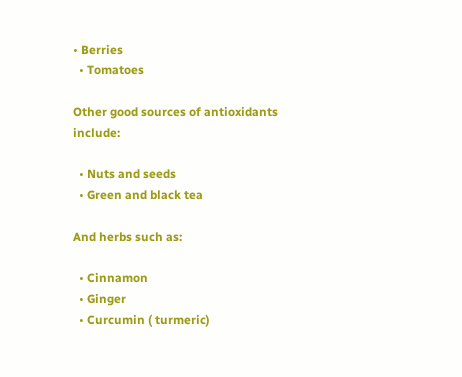• Berries
  • Tomatoes

Other good sources of antioxidants include:

  • Nuts and seeds
  • Green and black tea

And herbs such as:

  • Cinnamon
  • Ginger
  • Curcumin ( turmeric)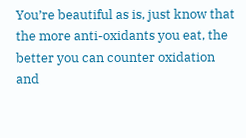You’re beautiful as is, just know that the more anti-oxidants you eat, the better you can counter oxidation and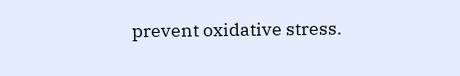prevent oxidative stress.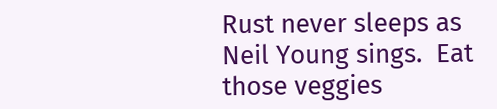Rust never sleeps as Neil Young sings.  Eat those veggies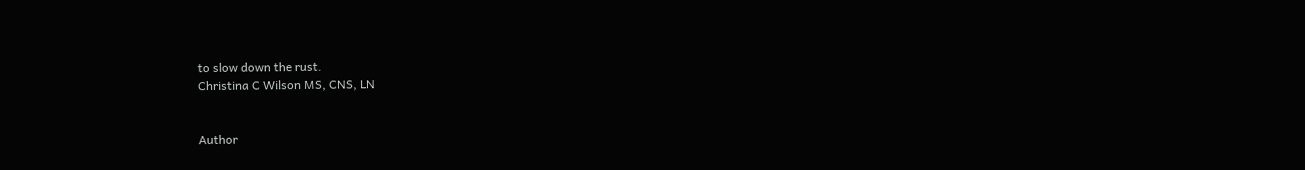to slow down the rust.
Christina C Wilson MS, CNS, LN


Author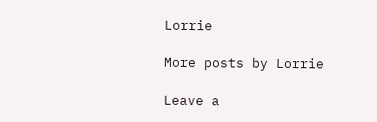Lorrie

More posts by Lorrie

Leave a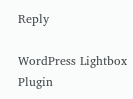Reply

WordPress Lightbox Plugin